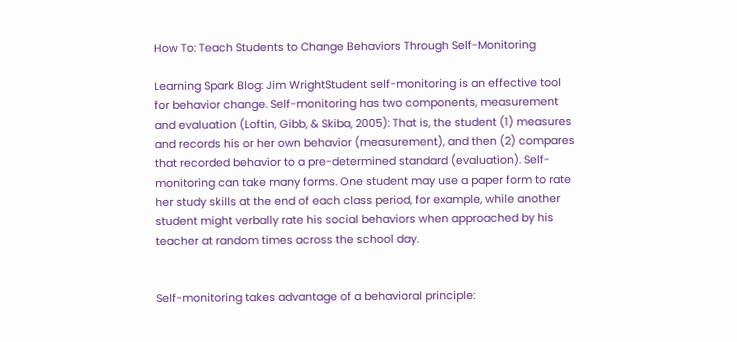How To: Teach Students to Change Behaviors Through Self-Monitoring

Learning Spark Blog: Jim WrightStudent self-monitoring is an effective tool for behavior change. Self-monitoring has two components, measurement and evaluation (Loftin, Gibb, & Skiba, 2005): That is, the student (1) measures and records his or her own behavior (measurement), and then (2) compares that recorded behavior to a pre-determined standard (evaluation). Self-monitoring can take many forms. One student may use a paper form to rate her study skills at the end of each class period, for example, while another student might verbally rate his social behaviors when approached by his teacher at random times across the school day.


Self-monitoring takes advantage of a behavioral principle: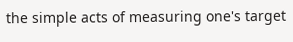the simple acts of measuring one's target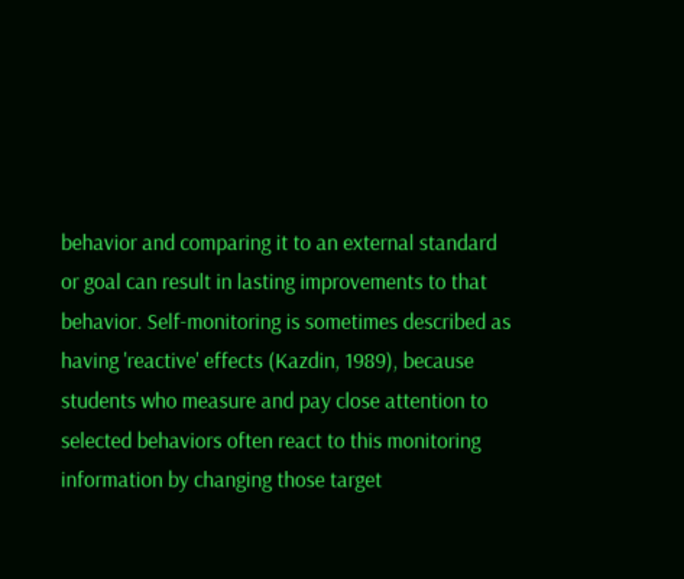behavior and comparing it to an external standard or goal can result in lasting improvements to that behavior. Self-monitoring is sometimes described as having 'reactive' effects (Kazdin, 1989), because students who measure and pay close attention to selected behaviors often react to this monitoring information by changing those target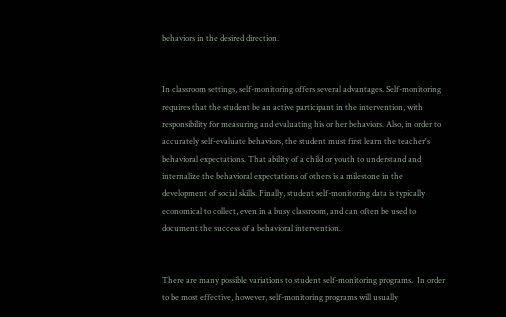behaviors in the desired direction.


In classroom settings, self-monitoring offers several advantages. Self-monitoring requires that the student be an active participant in the intervention, with responsibility for measuring and evaluating his or her behaviors. Also, in order to accurately self-evaluate behaviors, the student must first learn the teacher's behavioral expectations. That ability of a child or youth to understand and internalize the behavioral expectations of others is a milestone in the development of social skills. Finally, student self-monitoring data is typically economical to collect, even in a busy classroom, and can often be used to document the success of a behavioral intervention.


There are many possible variations to student self-monitoring programs.  In order to be most effective, however, self-monitoring programs will usually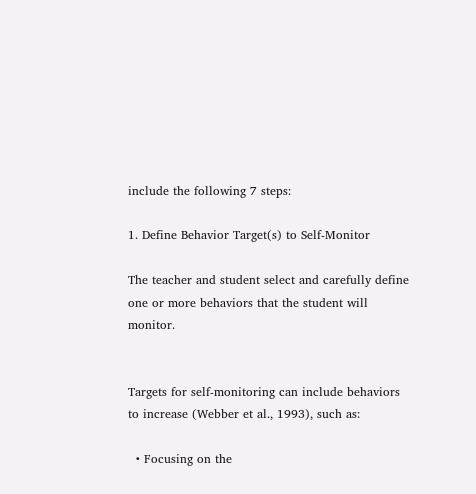include the following 7 steps:

1. Define Behavior Target(s) to Self-Monitor

The teacher and student select and carefully define one or more behaviors that the student will monitor.


Targets for self-monitoring can include behaviors to increase (Webber et al., 1993), such as:

  • Focusing on the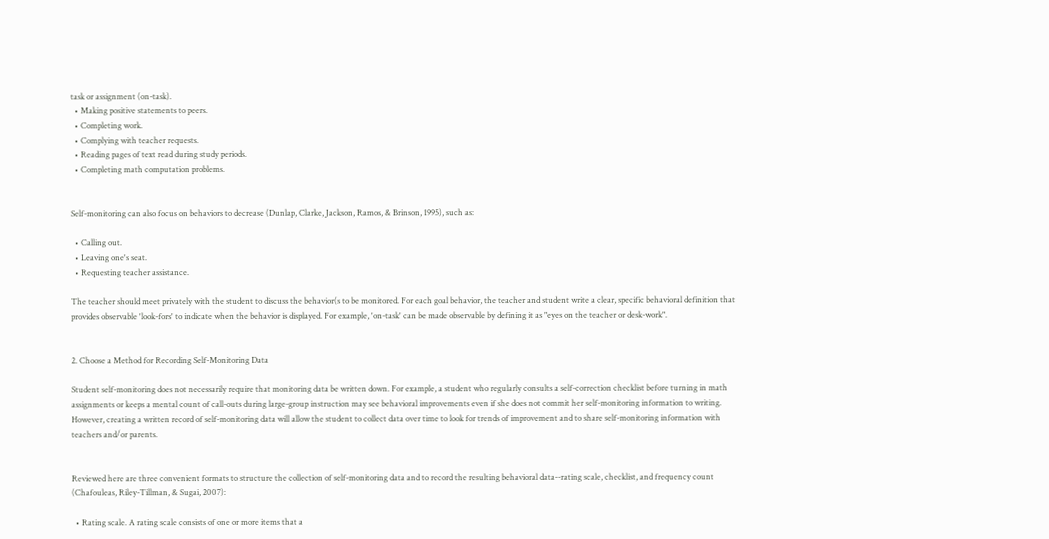task or assignment (on-task).
  • Making positive statements to peers.
  • Completing work.
  • Complying with teacher requests.
  • Reading pages of text read during study periods.
  • Completing math computation problems.


Self-monitoring can also focus on behaviors to decrease (Dunlap, Clarke, Jackson, Ramos, & Brinson, 1995), such as:

  • Calling out.
  • Leaving one's seat.
  • Requesting teacher assistance.

The teacher should meet privately with the student to discuss the behavior(s to be monitored. For each goal behavior, the teacher and student write a clear, specific behavioral definition that provides observable 'look-fors' to indicate when the behavior is displayed. For example, 'on-task' can be made observable by defining it as "eyes on the teacher or desk-work".


2. Choose a Method for Recording Self-Monitoring Data

Student self-monitoring does not necessarily require that monitoring data be written down. For example, a student who regularly consults a self-correction checklist before turning in math assignments or keeps a mental count of call-outs during large-group instruction may see behavioral improvements even if she does not commit her self-monitoring information to writing. However, creating a written record of self-monitoring data will allow the student to collect data over time to look for trends of improvement and to share self-monitoring information with teachers and/or parents.


Reviewed here are three convenient formats to structure the collection of self-monitoring data and to record the resulting behavioral data--rating scale, checklist, and frequency count (Chafouleas, Riley-Tillman, & Sugai, 2007):

  • Rating scale. A rating scale consists of one or more items that a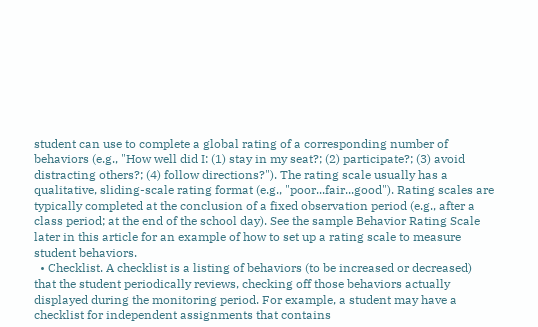student can use to complete a global rating of a corresponding number of behaviors (e.g., "How well did I: (1) stay in my seat?; (2) participate?; (3) avoid distracting others?; (4) follow directions?"). The rating scale usually has a qualitative, sliding-scale rating format (e.g., "poor...fair...good"). Rating scales are typically completed at the conclusion of a fixed observation period (e.g., after a class period; at the end of the school day). See the sample Behavior Rating Scale later in this article for an example of how to set up a rating scale to measure student behaviors.
  • Checklist. A checklist is a listing of behaviors (to be increased or decreased) that the student periodically reviews, checking off those behaviors actually displayed during the monitoring period. For example, a student may have a checklist for independent assignments that contains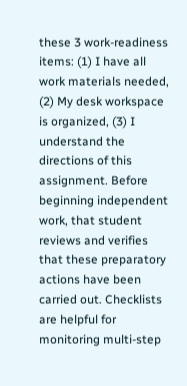these 3 work-readiness items: (1) I have all work materials needed, (2) My desk workspace is organized, (3) I understand the directions of this assignment. Before beginning independent work, that student reviews and verifies that these preparatory actions have been carried out. Checklists are helpful for monitoring multi-step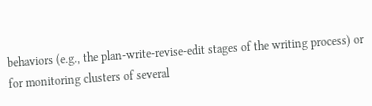behaviors (e.g., the plan-write-revise-edit stages of the writing process) or for monitoring clusters of several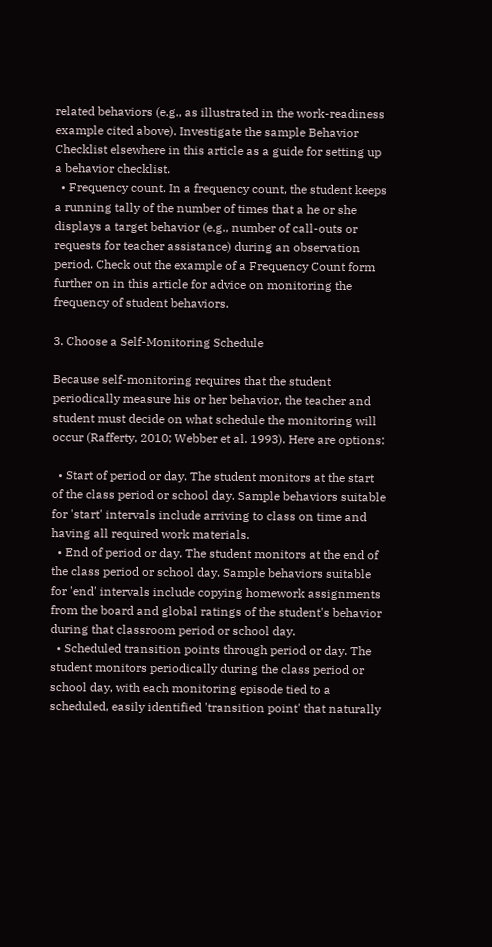related behaviors (e.g., as illustrated in the work-readiness example cited above). Investigate the sample Behavior Checklist elsewhere in this article as a guide for setting up a behavior checklist.
  • Frequency count. In a frequency count, the student keeps a running tally of the number of times that a he or she displays a target behavior (e.g., number of call-outs or requests for teacher assistance) during an observation period. Check out the example of a Frequency Count form further on in this article for advice on monitoring the frequency of student behaviors.

3. Choose a Self-Monitoring Schedule

Because self-monitoring requires that the student periodically measure his or her behavior, the teacher and student must decide on what schedule the monitoring will occur (Rafferty, 2010; Webber et al. 1993). Here are options:

  • Start of period or day. The student monitors at the start of the class period or school day. Sample behaviors suitable for 'start' intervals include arriving to class on time and having all required work materials.
  • End of period or day. The student monitors at the end of the class period or school day. Sample behaviors suitable for 'end' intervals include copying homework assignments from the board and global ratings of the student's behavior during that classroom period or school day.
  • Scheduled transition points through period or day. The student monitors periodically during the class period or school day, with each monitoring episode tied to a scheduled, easily identified 'transition point' that naturally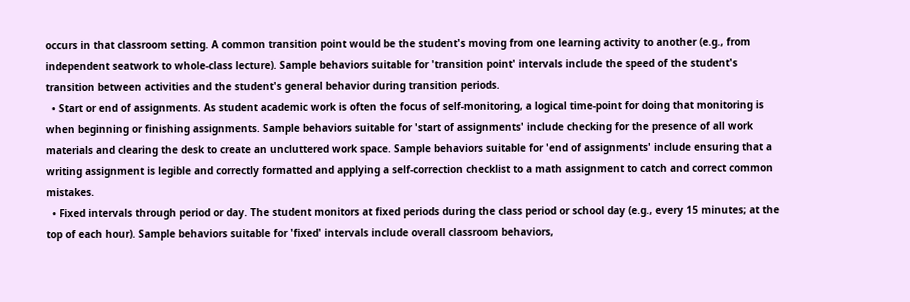occurs in that classroom setting. A common transition point would be the student's moving from one learning activity to another (e.g., from independent seatwork to whole-class lecture). Sample behaviors suitable for 'transition point' intervals include the speed of the student's transition between activities and the student's general behavior during transition periods.
  • Start or end of assignments. As student academic work is often the focus of self-monitoring, a logical time-point for doing that monitoring is when beginning or finishing assignments. Sample behaviors suitable for 'start of assignments' include checking for the presence of all work materials and clearing the desk to create an uncluttered work space. Sample behaviors suitable for 'end of assignments' include ensuring that a writing assignment is legible and correctly formatted and applying a self-correction checklist to a math assignment to catch and correct common mistakes.
  • Fixed intervals through period or day. The student monitors at fixed periods during the class period or school day (e.g., every 15 minutes; at the top of each hour). Sample behaviors suitable for 'fixed' intervals include overall classroom behaviors,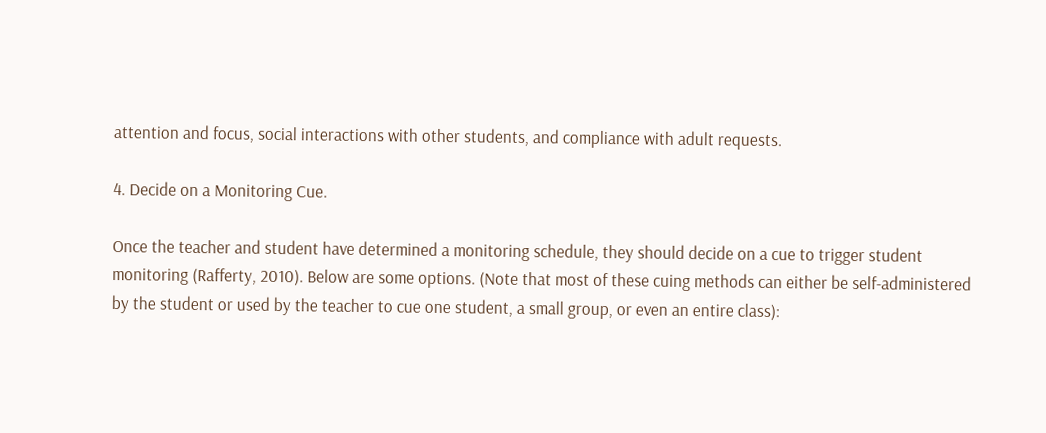attention and focus, social interactions with other students, and compliance with adult requests.

4. Decide on a Monitoring Cue.

Once the teacher and student have determined a monitoring schedule, they should decide on a cue to trigger student monitoring (Rafferty, 2010). Below are some options. (Note that most of these cuing methods can either be self-administered by the student or used by the teacher to cue one student, a small group, or even an entire class):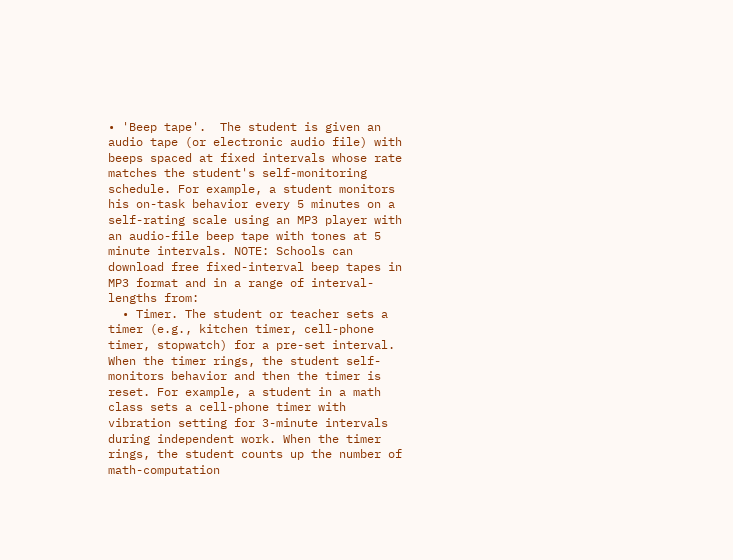• 'Beep tape'.  The student is given an audio tape (or electronic audio file) with beeps spaced at fixed intervals whose rate matches the student's self-monitoring schedule. For example, a student monitors his on-task behavior every 5 minutes on a self-rating scale using an MP3 player with an audio-file beep tape with tones at 5 minute intervals. NOTE: Schools can download free fixed-interval beep tapes in MP3 format and in a range of interval-lengths from:
  • Timer. The student or teacher sets a timer (e.g., kitchen timer, cell-phone timer, stopwatch) for a pre-set interval. When the timer rings, the student self-monitors behavior and then the timer is reset. For example, a student in a math class sets a cell-phone timer with vibration setting for 3-minute intervals during independent work. When the timer rings, the student counts up the number of math-computation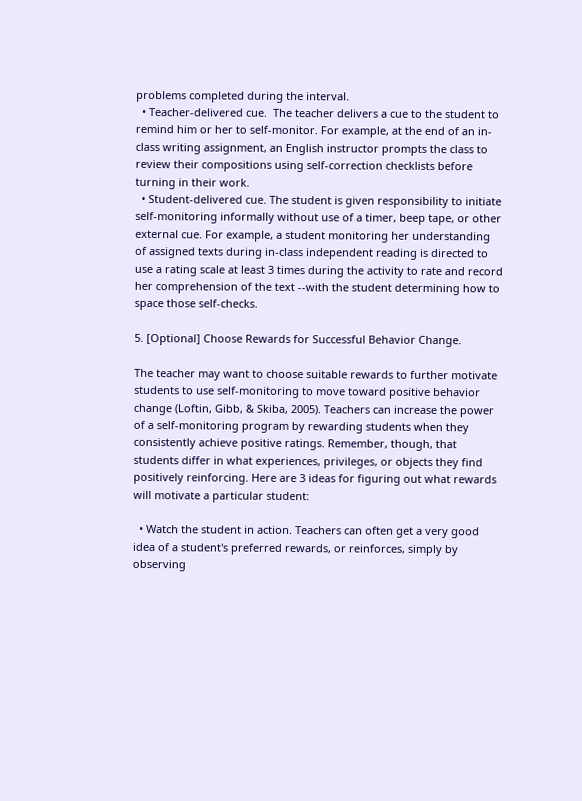problems completed during the interval.
  • Teacher-delivered cue.  The teacher delivers a cue to the student to remind him or her to self-monitor. For example, at the end of an in-class writing assignment, an English instructor prompts the class to review their compositions using self-correction checklists before turning in their work.
  • Student-delivered cue. The student is given responsibility to initiate self-monitoring informally without use of a timer, beep tape, or other external cue. For example, a student monitoring her understanding of assigned texts during in-class independent reading is directed to use a rating scale at least 3 times during the activity to rate and record her comprehension of the text --with the student determining how to space those self-checks.

5. [Optional] Choose Rewards for Successful Behavior Change.

The teacher may want to choose suitable rewards to further motivate students to use self-monitoring to move toward positive behavior change (Loftin, Gibb, & Skiba, 2005). Teachers can increase the power of a self-monitoring program by rewarding students when they consistently achieve positive ratings. Remember, though, that students differ in what experiences, privileges, or objects they find positively reinforcing. Here are 3 ideas for figuring out what rewards will motivate a particular student:

  • Watch the student in action. Teachers can often get a very good idea of a student's preferred rewards, or reinforces, simply by observing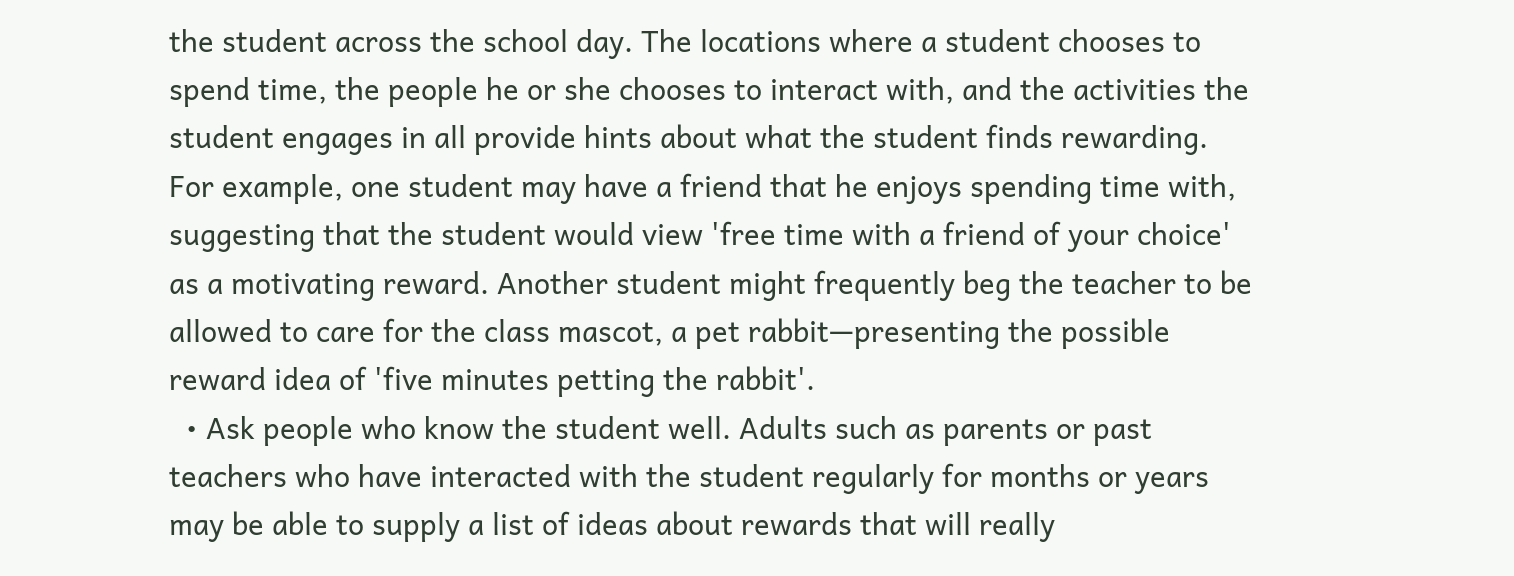the student across the school day. The locations where a student chooses to spend time, the people he or she chooses to interact with, and the activities the student engages in all provide hints about what the student finds rewarding. For example, one student may have a friend that he enjoys spending time with, suggesting that the student would view 'free time with a friend of your choice' as a motivating reward. Another student might frequently beg the teacher to be allowed to care for the class mascot, a pet rabbit—presenting the possible reward idea of 'five minutes petting the rabbit'.
  • Ask people who know the student well. Adults such as parents or past teachers who have interacted with the student regularly for months or years may be able to supply a list of ideas about rewards that will really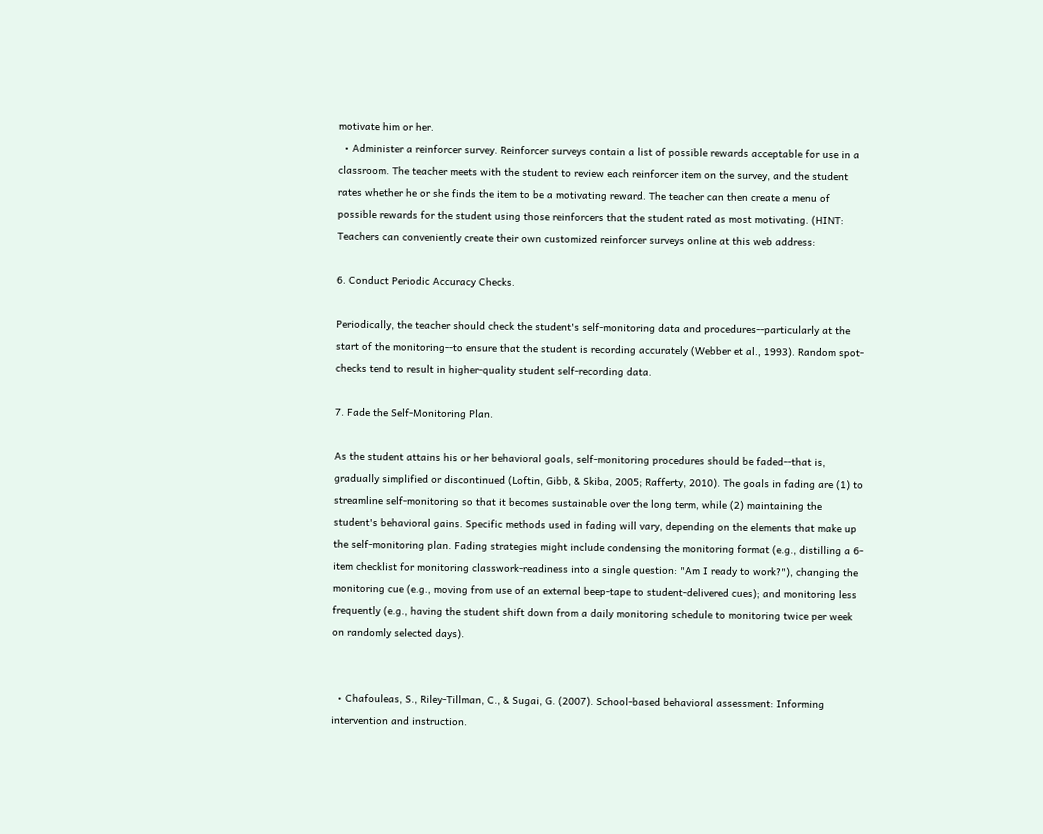motivate him or her.
  • Administer a reinforcer survey. Reinforcer surveys contain a list of possible rewards acceptable for use in a classroom. The teacher meets with the student to review each reinforcer item on the survey, and the student rates whether he or she finds the item to be a motivating reward. The teacher can then create a menu of possible rewards for the student using those reinforcers that the student rated as most motivating. (HINT: Teachers can conveniently create their own customized reinforcer surveys online at this web address:

6. Conduct Periodic Accuracy Checks.

Periodically, the teacher should check the student's self-monitoring data and procedures--particularly at the start of the monitoring--to ensure that the student is recording accurately (Webber et al., 1993). Random spot-checks tend to result in higher-quality student self-recording data.

7. Fade the Self-Monitoring Plan.

As the student attains his or her behavioral goals, self-monitoring procedures should be faded--that is, gradually simplified or discontinued (Loftin, Gibb, & Skiba, 2005; Rafferty, 2010). The goals in fading are (1) to streamline self-monitoring so that it becomes sustainable over the long term, while (2) maintaining the student's behavioral gains. Specific methods used in fading will vary, depending on the elements that make up the self-monitoring plan. Fading strategies might include condensing the monitoring format (e.g., distilling a 6-item checklist for monitoring classwork-readiness into a single question: "Am I ready to work?"), changing the monitoring cue (e.g., moving from use of an external beep-tape to student-delivered cues); and monitoring less frequently (e.g., having the student shift down from a daily monitoring schedule to monitoring twice per week on randomly selected days).


  • Chafouleas, S., Riley-Tillman, C., & Sugai, G. (2007). School-based behavioral assessment: Informing intervention and instruction.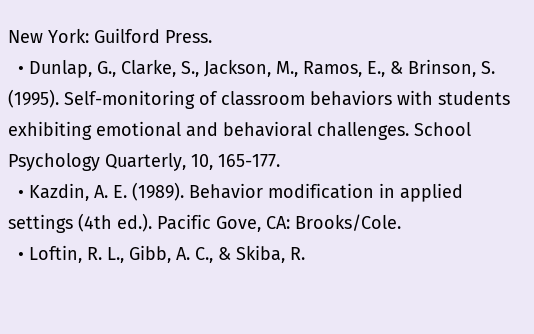New York: Guilford Press.
  • Dunlap, G., Clarke, S., Jackson, M., Ramos, E., & Brinson, S. (1995). Self-monitoring of classroom behaviors with students exhibiting emotional and behavioral challenges. School Psychology Quarterly, 10, 165-177.
  • Kazdin, A. E. (1989). Behavior modification in applied settings (4th ed.). Pacific Gove, CA: Brooks/Cole.
  • Loftin, R. L., Gibb, A. C., & Skiba, R.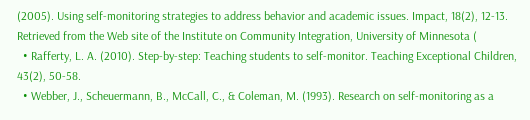(2005). Using self-monitoring strategies to address behavior and academic issues. Impact, 18(2), 12-13. Retrieved from the Web site of the Institute on Community Integration, University of Minnesota (
  • Rafferty, L. A. (2010). Step-by-step: Teaching students to self-monitor. Teaching Exceptional Children, 43(2), 50-58.
  • Webber, J., Scheuermann, B., McCall, C., & Coleman, M. (1993). Research on self-monitoring as a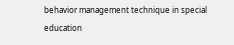behavior management technique in special education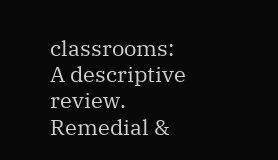classrooms: A descriptive review. Remedial &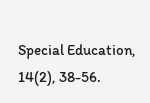Special Education, 14(2), 38-56.